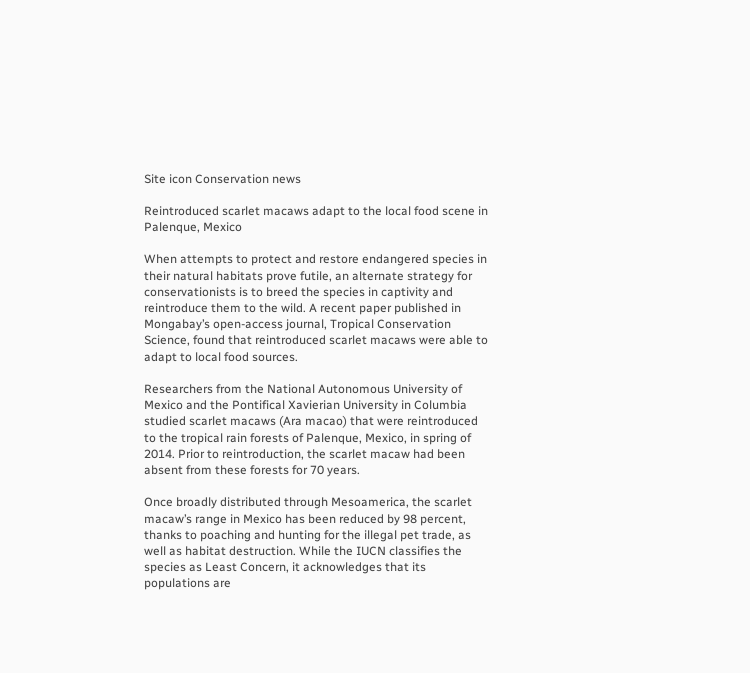Site icon Conservation news

Reintroduced scarlet macaws adapt to the local food scene in Palenque, Mexico

When attempts to protect and restore endangered species in their natural habitats prove futile, an alternate strategy for conservationists is to breed the species in captivity and reintroduce them to the wild. A recent paper published in Mongabay’s open-access journal, Tropical Conservation Science, found that reintroduced scarlet macaws were able to adapt to local food sources.

Researchers from the National Autonomous University of Mexico and the Pontifical Xavierian University in Columbia studied scarlet macaws (Ara macao) that were reintroduced to the tropical rain forests of Palenque, Mexico, in spring of 2014. Prior to reintroduction, the scarlet macaw had been absent from these forests for 70 years.

Once broadly distributed through Mesoamerica, the scarlet macaw’s range in Mexico has been reduced by 98 percent, thanks to poaching and hunting for the illegal pet trade, as well as habitat destruction. While the IUCN classifies the species as Least Concern, it acknowledges that its populations are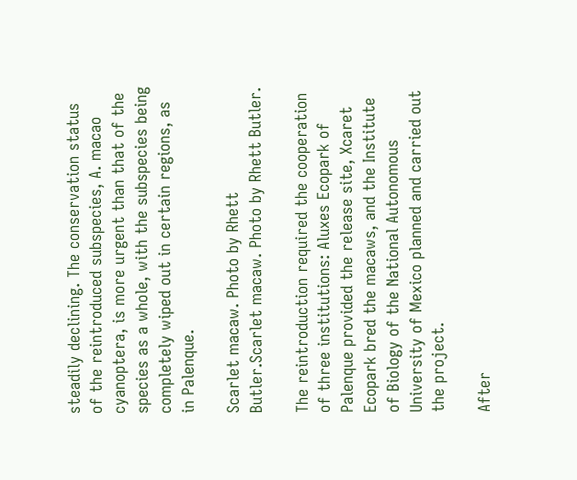steadily declining. The conservation status of the reintroduced subspecies, A. macao cyanoptera, is more urgent than that of the species as a whole, with the subspecies being completely wiped out in certain regions, as in Palenque.

Scarlet macaw. Photo by Rhett Butler.Scarlet macaw. Photo by Rhett Butler.

The reintroduction required the cooperation of three institutions: Aluxes Ecopark of Palenque provided the release site, Xcaret Ecopark bred the macaws, and the Institute of Biology of the National Autonomous University of Mexico planned and carried out the project.

After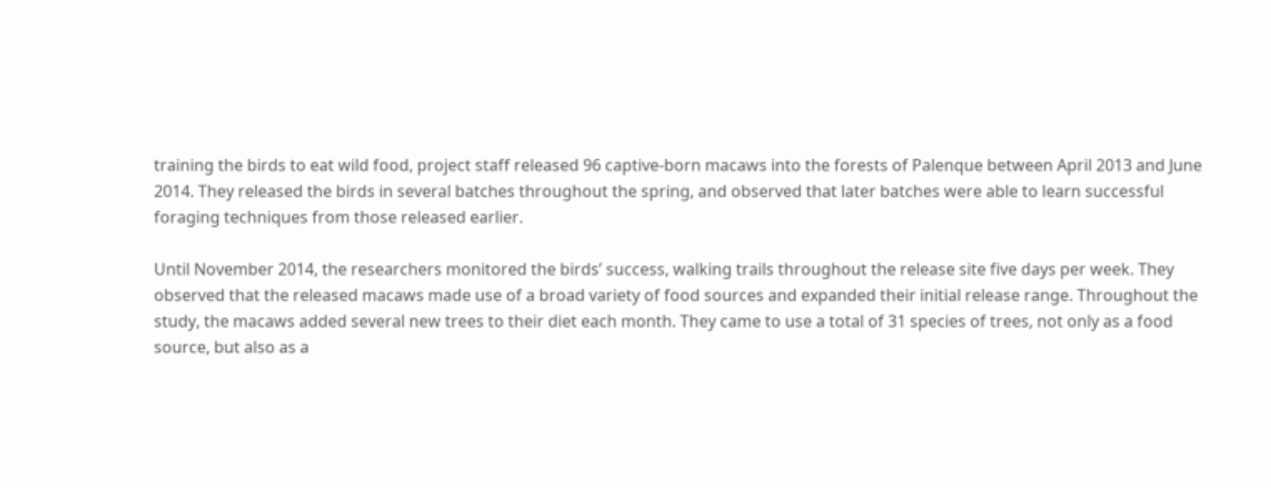training the birds to eat wild food, project staff released 96 captive-born macaws into the forests of Palenque between April 2013 and June 2014. They released the birds in several batches throughout the spring, and observed that later batches were able to learn successful foraging techniques from those released earlier.

Until November 2014, the researchers monitored the birds’ success, walking trails throughout the release site five days per week. They observed that the released macaws made use of a broad variety of food sources and expanded their initial release range. Throughout the study, the macaws added several new trees to their diet each month. They came to use a total of 31 species of trees, not only as a food source, but also as a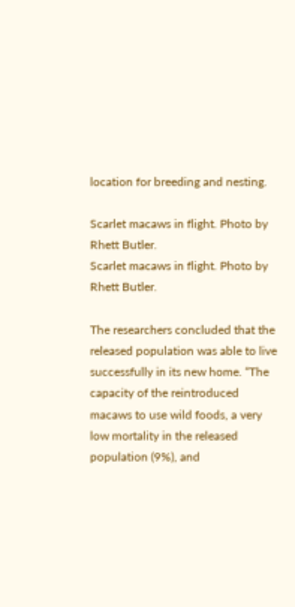location for breeding and nesting.

Scarlet macaws in flight. Photo by Rhett Butler.
Scarlet macaws in flight. Photo by Rhett Butler.

The researchers concluded that the released population was able to live successfully in its new home. “The capacity of the reintroduced macaws to use wild foods, a very low mortality in the released population (9%), and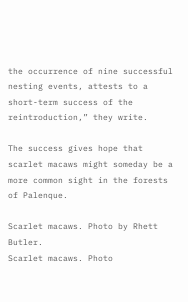the occurrence of nine successful nesting events, attests to a short-term success of the reintroduction,” they write.

The success gives hope that scarlet macaws might someday be a more common sight in the forests of Palenque.

Scarlet macaws. Photo by Rhett Butler.
Scarlet macaws. Photo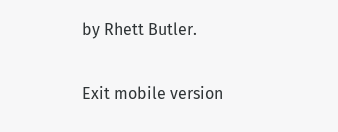by Rhett Butler.


Exit mobile version